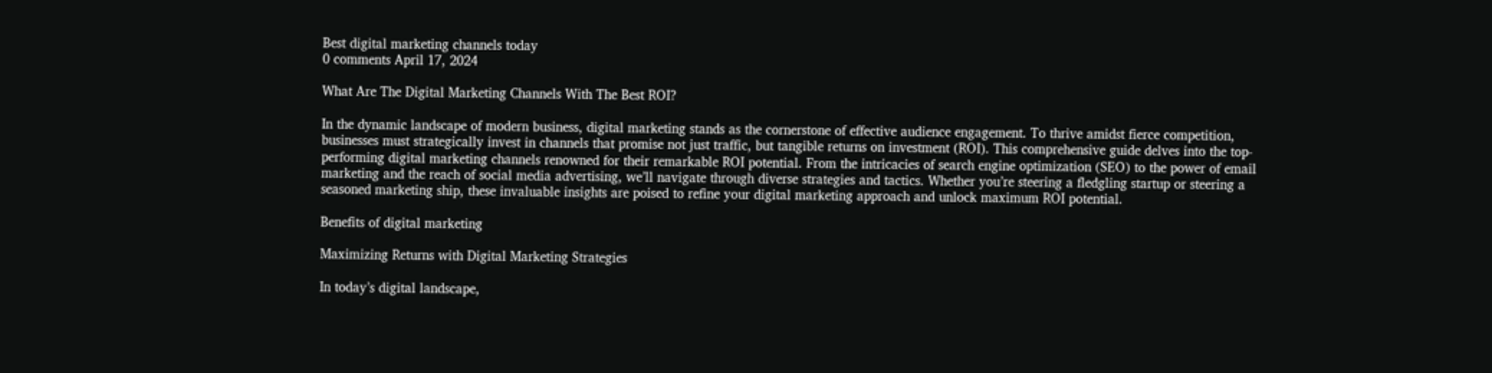Best digital marketing channels today
0 comments April 17, 2024

What Are The Digital Marketing Channels With The Best ROI?

In the dynamic landscape of modern business, digital marketing stands as the cornerstone of effective audience engagement. To thrive amidst fierce competition, businesses must strategically invest in channels that promise not just traffic, but tangible returns on investment (ROI). This comprehensive guide delves into the top-performing digital marketing channels renowned for their remarkable ROI potential. From the intricacies of search engine optimization (SEO) to the power of email marketing and the reach of social media advertising, we’ll navigate through diverse strategies and tactics. Whether you’re steering a fledgling startup or steering a seasoned marketing ship, these invaluable insights are poised to refine your digital marketing approach and unlock maximum ROI potential.

Benefits of digital marketing

Maximizing Returns with Digital Marketing Strategies

In today’s digital landscape,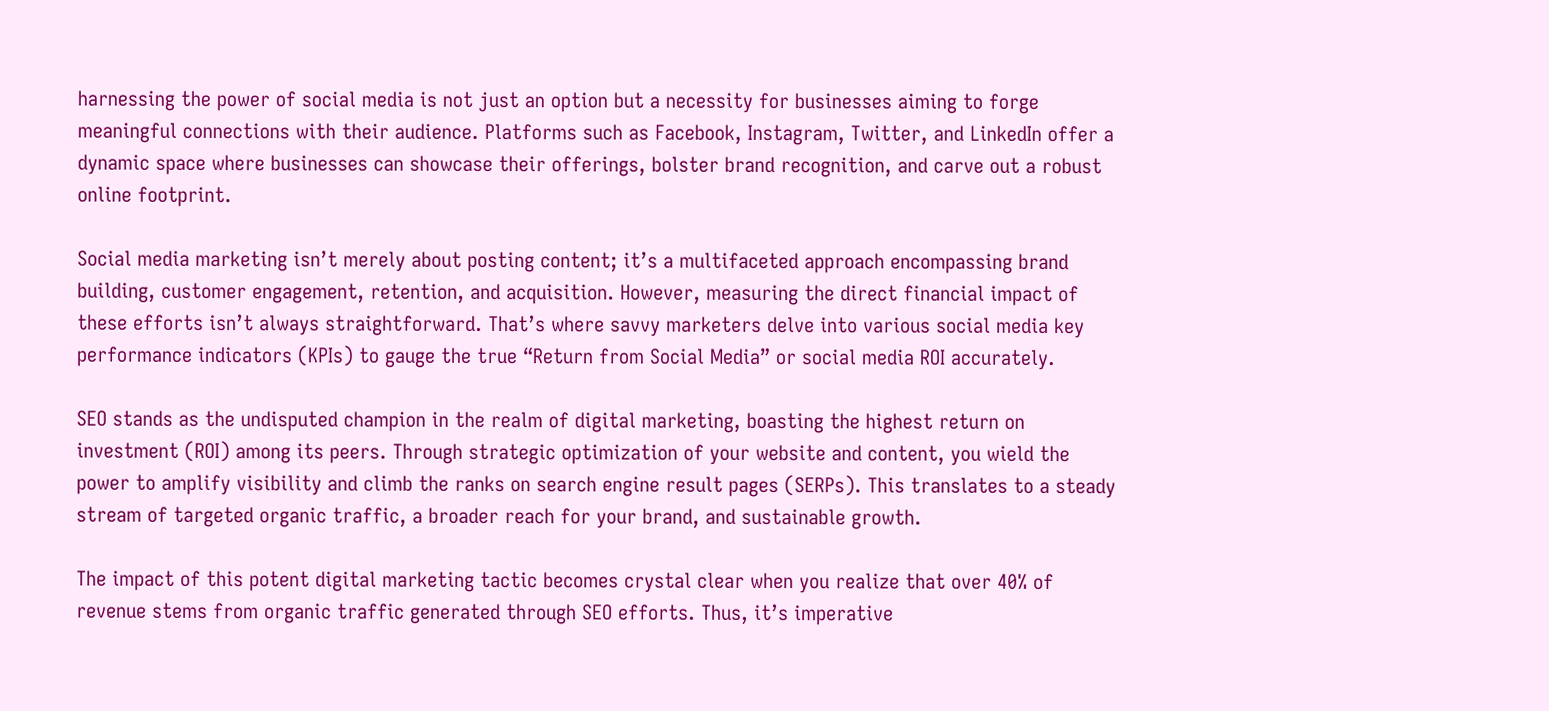harnessing the power of social media is not just an option but a necessity for businesses aiming to forge meaningful connections with their audience. Platforms such as Facebook, Instagram, Twitter, and LinkedIn offer a dynamic space where businesses can showcase their offerings, bolster brand recognition, and carve out a robust online footprint.

Social media marketing isn’t merely about posting content; it’s a multifaceted approach encompassing brand building, customer engagement, retention, and acquisition. However, measuring the direct financial impact of these efforts isn’t always straightforward. That’s where savvy marketers delve into various social media key performance indicators (KPIs) to gauge the true “Return from Social Media” or social media ROI accurately.

SEO stands as the undisputed champion in the realm of digital marketing, boasting the highest return on investment (ROI) among its peers. Through strategic optimization of your website and content, you wield the power to amplify visibility and climb the ranks on search engine result pages (SERPs). This translates to a steady stream of targeted organic traffic, a broader reach for your brand, and sustainable growth.

The impact of this potent digital marketing tactic becomes crystal clear when you realize that over 40% of revenue stems from organic traffic generated through SEO efforts. Thus, it’s imperative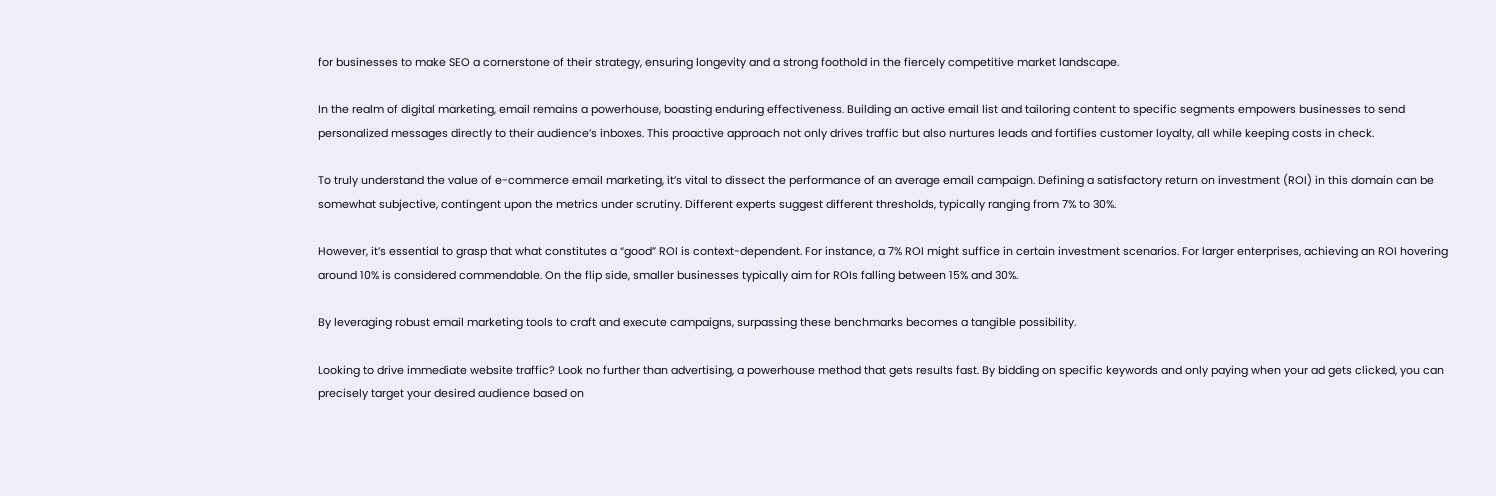for businesses to make SEO a cornerstone of their strategy, ensuring longevity and a strong foothold in the fiercely competitive market landscape.

In the realm of digital marketing, email remains a powerhouse, boasting enduring effectiveness. Building an active email list and tailoring content to specific segments empowers businesses to send personalized messages directly to their audience’s inboxes. This proactive approach not only drives traffic but also nurtures leads and fortifies customer loyalty, all while keeping costs in check.

To truly understand the value of e-commerce email marketing, it’s vital to dissect the performance of an average email campaign. Defining a satisfactory return on investment (ROI) in this domain can be somewhat subjective, contingent upon the metrics under scrutiny. Different experts suggest different thresholds, typically ranging from 7% to 30%.

However, it’s essential to grasp that what constitutes a “good” ROI is context-dependent. For instance, a 7% ROI might suffice in certain investment scenarios. For larger enterprises, achieving an ROI hovering around 10% is considered commendable. On the flip side, smaller businesses typically aim for ROIs falling between 15% and 30%.

By leveraging robust email marketing tools to craft and execute campaigns, surpassing these benchmarks becomes a tangible possibility.

Looking to drive immediate website traffic? Look no further than advertising, a powerhouse method that gets results fast. By bidding on specific keywords and only paying when your ad gets clicked, you can precisely target your desired audience based on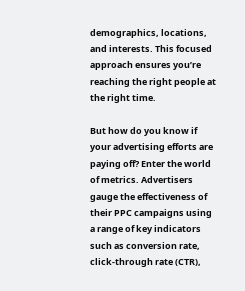demographics, locations, and interests. This focused approach ensures you’re reaching the right people at the right time.

But how do you know if your advertising efforts are paying off? Enter the world of metrics. Advertisers gauge the effectiveness of their PPC campaigns using a range of key indicators such as conversion rate, click-through rate (CTR),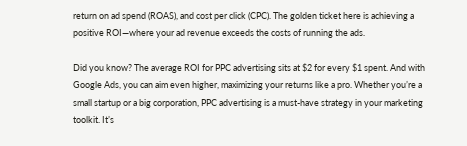return on ad spend (ROAS), and cost per click (CPC). The golden ticket here is achieving a positive ROI—where your ad revenue exceeds the costs of running the ads.

Did you know? The average ROI for PPC advertising sits at $2 for every $1 spent. And with Google Ads, you can aim even higher, maximizing your returns like a pro. Whether you’re a small startup or a big corporation, PPC advertising is a must-have strategy in your marketing toolkit. It’s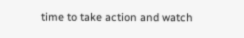time to take action and watch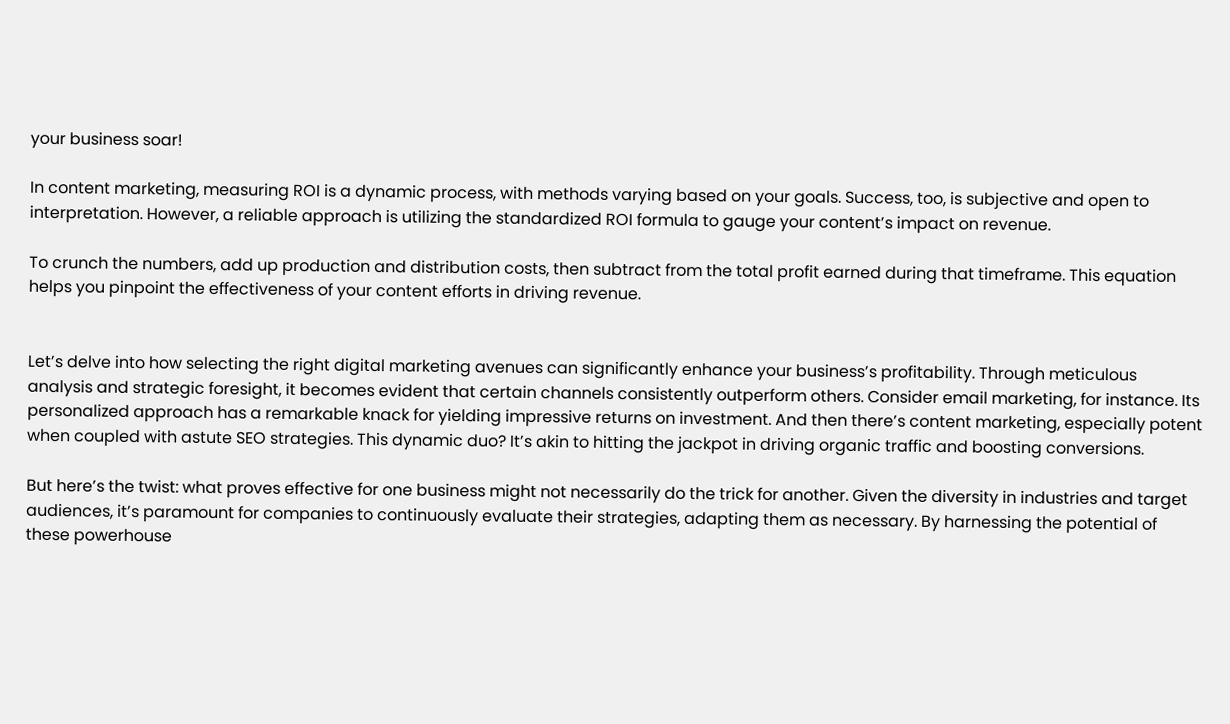your business soar!

In content marketing, measuring ROI is a dynamic process, with methods varying based on your goals. Success, too, is subjective and open to interpretation. However, a reliable approach is utilizing the standardized ROI formula to gauge your content’s impact on revenue.

To crunch the numbers, add up production and distribution costs, then subtract from the total profit earned during that timeframe. This equation helps you pinpoint the effectiveness of your content efforts in driving revenue.


Let’s delve into how selecting the right digital marketing avenues can significantly enhance your business’s profitability. Through meticulous analysis and strategic foresight, it becomes evident that certain channels consistently outperform others. Consider email marketing, for instance. Its personalized approach has a remarkable knack for yielding impressive returns on investment. And then there’s content marketing, especially potent when coupled with astute SEO strategies. This dynamic duo? It’s akin to hitting the jackpot in driving organic traffic and boosting conversions.

But here’s the twist: what proves effective for one business might not necessarily do the trick for another. Given the diversity in industries and target audiences, it’s paramount for companies to continuously evaluate their strategies, adapting them as necessary. By harnessing the potential of these powerhouse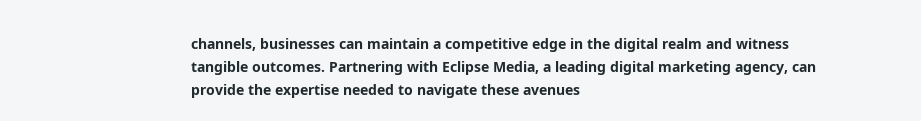channels, businesses can maintain a competitive edge in the digital realm and witness tangible outcomes. Partnering with Eclipse Media, a leading digital marketing agency, can provide the expertise needed to navigate these avenues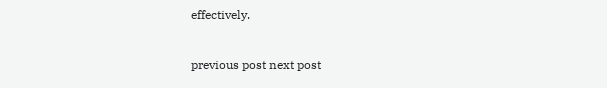effectively.


previous post next post